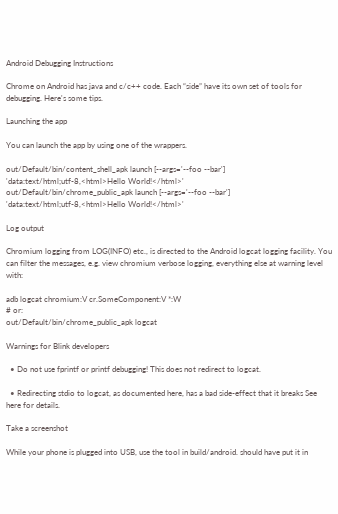Android Debugging Instructions

Chrome on Android has java and c/c++ code. Each “side” have its own set of tools for debugging. Here's some tips.

Launching the app

You can launch the app by using one of the wrappers.

out/Default/bin/content_shell_apk launch [--args='--foo --bar'] 'data:text/html;utf-8,<html>Hello World!</html>'
out/Default/bin/chrome_public_apk launch [--args='--foo --bar'] 'data:text/html;utf-8,<html>Hello World!</html>'

Log output

Chromium logging from LOG(INFO) etc., is directed to the Android logcat logging facility. You can filter the messages, e.g. view chromium verbose logging, everything else at warning level with:

adb logcat chromium:V cr.SomeComponent:V *:W
# or:
out/Default/bin/chrome_public_apk logcat

Warnings for Blink developers

  • Do not use fprintf or printf debugging! This does not redirect to logcat.

  • Redirecting stdio to logcat, as documented here, has a bad side-effect that it breaks See here for details.

Take a screenshot

While your phone is plugged into USB, use the tool in build/android. should have put it in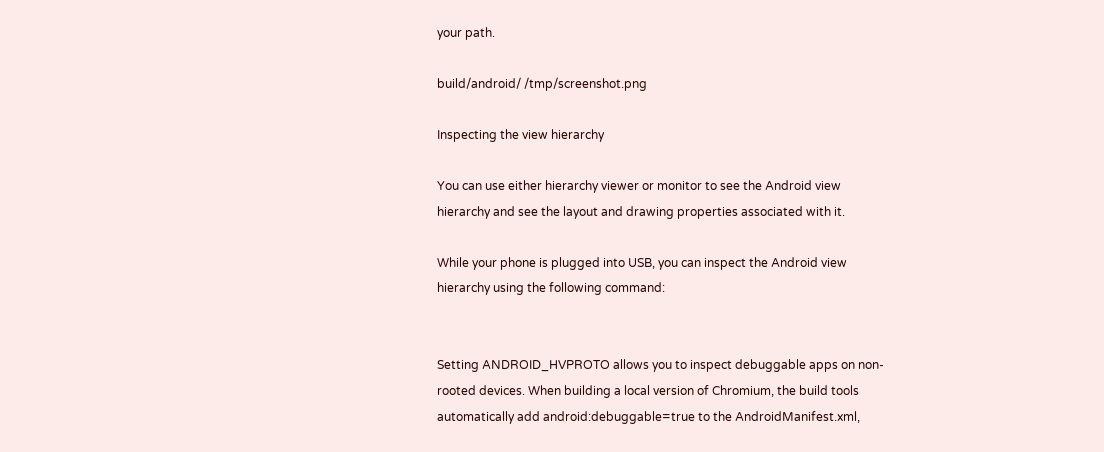your path.

build/android/ /tmp/screenshot.png

Inspecting the view hierarchy

You can use either hierarchy viewer or monitor to see the Android view hierarchy and see the layout and drawing properties associated with it.

While your phone is plugged into USB, you can inspect the Android view hierarchy using the following command:


Setting ANDROID_HVPROTO allows you to inspect debuggable apps on non-rooted devices. When building a local version of Chromium, the build tools automatically add android:debuggable=true to the AndroidManifest.xml,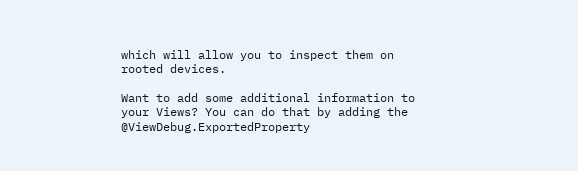which will allow you to inspect them on rooted devices.

Want to add some additional information to your Views? You can do that by adding the @ViewDebug.ExportedProperty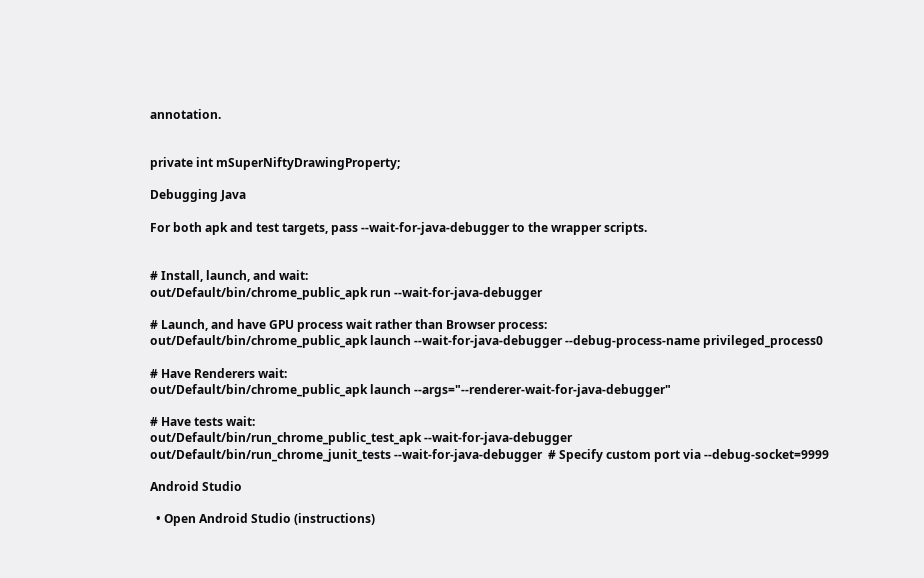annotation.


private int mSuperNiftyDrawingProperty;

Debugging Java

For both apk and test targets, pass --wait-for-java-debugger to the wrapper scripts.


# Install, launch, and wait:
out/Default/bin/chrome_public_apk run --wait-for-java-debugger

# Launch, and have GPU process wait rather than Browser process:
out/Default/bin/chrome_public_apk launch --wait-for-java-debugger --debug-process-name privileged_process0

# Have Renderers wait:
out/Default/bin/chrome_public_apk launch --args="--renderer-wait-for-java-debugger"

# Have tests wait:
out/Default/bin/run_chrome_public_test_apk --wait-for-java-debugger
out/Default/bin/run_chrome_junit_tests --wait-for-java-debugger  # Specify custom port via --debug-socket=9999

Android Studio

  • Open Android Studio (instructions)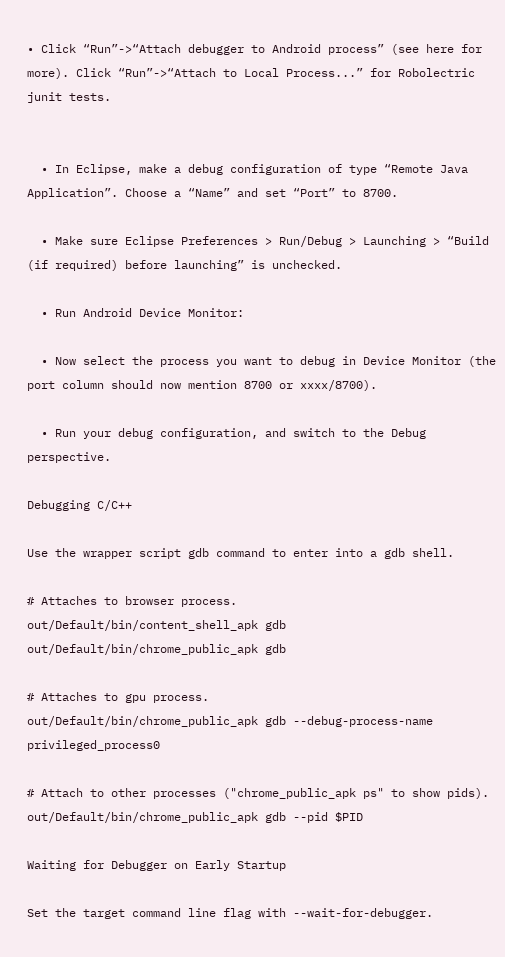• Click “Run”->“Attach debugger to Android process” (see here for more). Click “Run”->“Attach to Local Process...” for Robolectric junit tests.


  • In Eclipse, make a debug configuration of type “Remote Java Application”. Choose a “Name” and set “Port” to 8700.

  • Make sure Eclipse Preferences > Run/Debug > Launching > “Build (if required) before launching” is unchecked.

  • Run Android Device Monitor:

  • Now select the process you want to debug in Device Monitor (the port column should now mention 8700 or xxxx/8700).

  • Run your debug configuration, and switch to the Debug perspective.

Debugging C/C++

Use the wrapper script gdb command to enter into a gdb shell.

# Attaches to browser process.
out/Default/bin/content_shell_apk gdb
out/Default/bin/chrome_public_apk gdb

# Attaches to gpu process.
out/Default/bin/chrome_public_apk gdb --debug-process-name privileged_process0

# Attach to other processes ("chrome_public_apk ps" to show pids).
out/Default/bin/chrome_public_apk gdb --pid $PID

Waiting for Debugger on Early Startup

Set the target command line flag with --wait-for-debugger.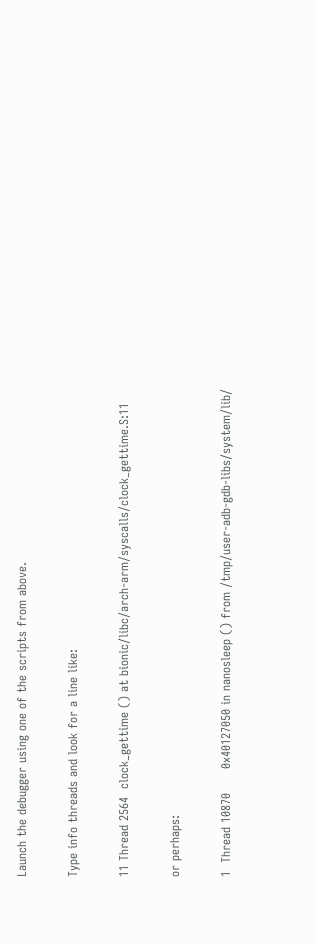Launch the debugger using one of the scripts from above.

Type info threads and look for a line like:

11 Thread 2564  clock_gettime () at bionic/libc/arch-arm/syscalls/clock_gettime.S:11

or perhaps:

1  Thread 10870      0x40127050 in nanosleep () from /tmp/user-adb-gdb-libs/system/lib/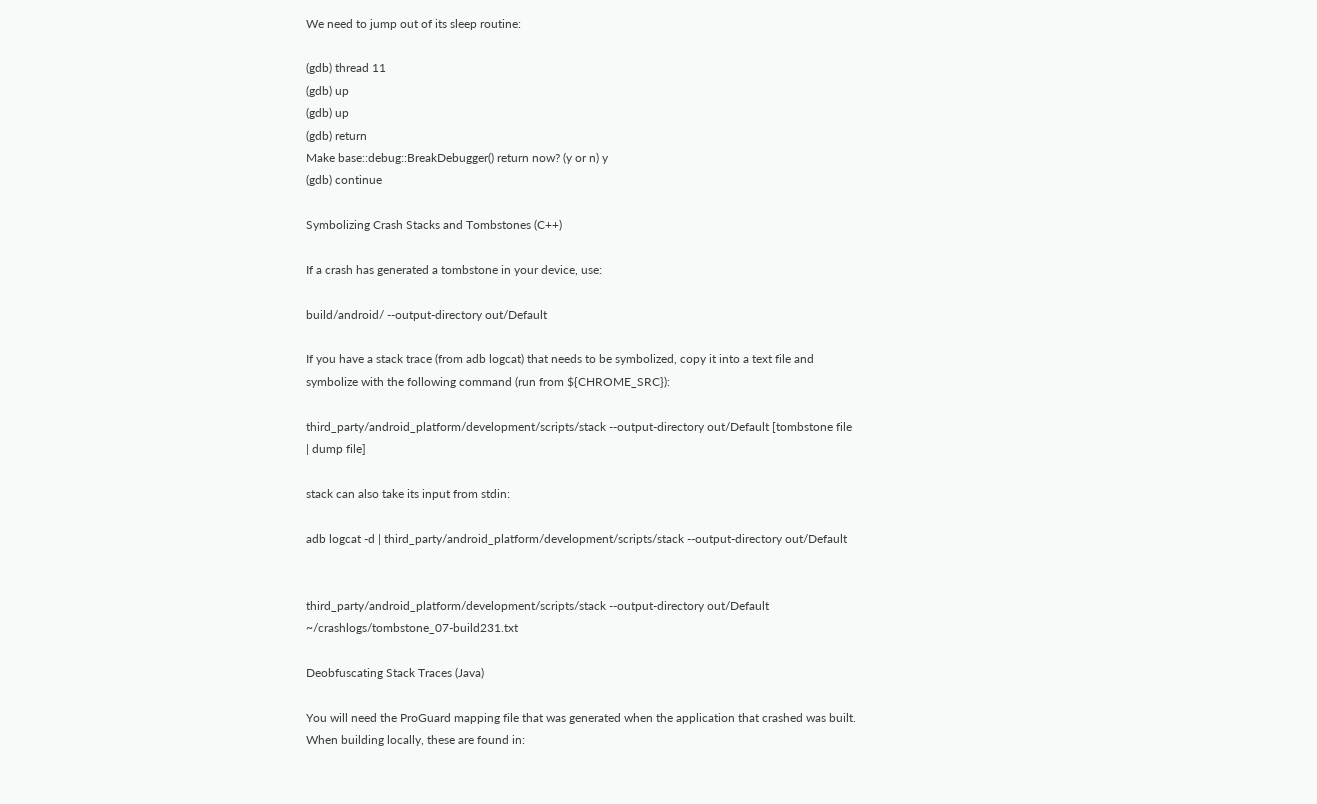We need to jump out of its sleep routine:

(gdb) thread 11
(gdb) up
(gdb) up
(gdb) return
Make base::debug::BreakDebugger() return now? (y or n) y
(gdb) continue

Symbolizing Crash Stacks and Tombstones (C++)

If a crash has generated a tombstone in your device, use:

build/android/ --output-directory out/Default

If you have a stack trace (from adb logcat) that needs to be symbolized, copy it into a text file and symbolize with the following command (run from ${CHROME_SRC}):

third_party/android_platform/development/scripts/stack --output-directory out/Default [tombstone file | dump file]

stack can also take its input from stdin:

adb logcat -d | third_party/android_platform/development/scripts/stack --output-directory out/Default


third_party/android_platform/development/scripts/stack --output-directory out/Default ~/crashlogs/tombstone_07-build231.txt

Deobfuscating Stack Traces (Java)

You will need the ProGuard mapping file that was generated when the application that crashed was built. When building locally, these are found in: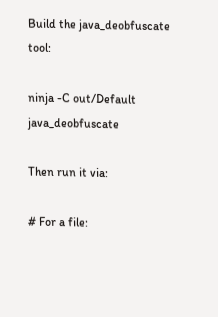Build the java_deobfuscate tool:

ninja -C out/Default java_deobfuscate

Then run it via:

# For a file: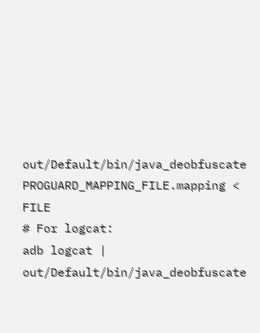out/Default/bin/java_deobfuscate PROGUARD_MAPPING_FILE.mapping < FILE
# For logcat:
adb logcat | out/Default/bin/java_deobfuscate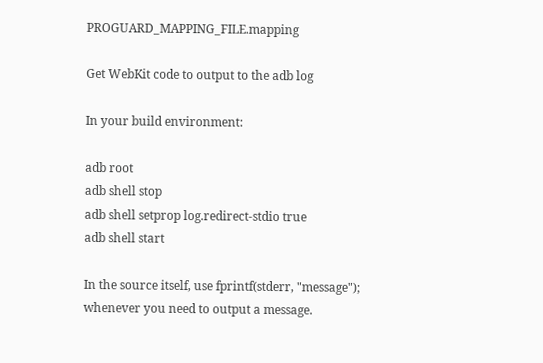PROGUARD_MAPPING_FILE.mapping

Get WebKit code to output to the adb log

In your build environment:

adb root
adb shell stop
adb shell setprop log.redirect-stdio true
adb shell start

In the source itself, use fprintf(stderr, "message"); whenever you need to output a message.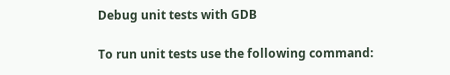Debug unit tests with GDB

To run unit tests use the following command: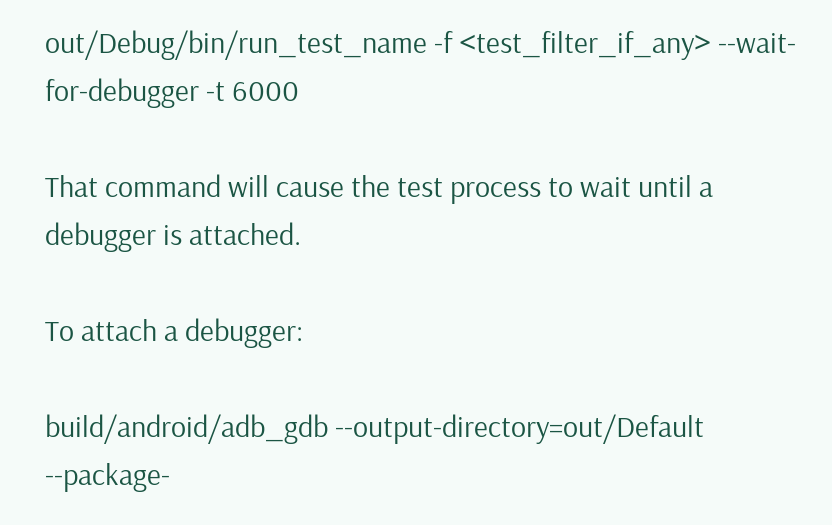out/Debug/bin/run_test_name -f <test_filter_if_any> --wait-for-debugger -t 6000

That command will cause the test process to wait until a debugger is attached.

To attach a debugger:

build/android/adb_gdb --output-directory=out/Default --package-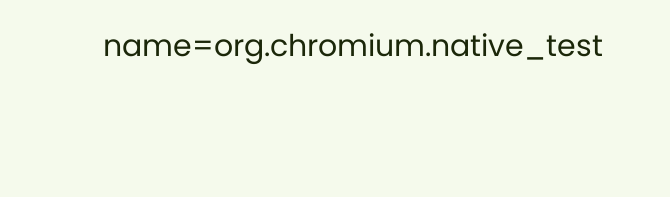name=org.chromium.native_test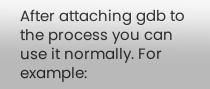After attaching gdb to the process you can use it normally. For example: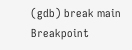(gdb) break main
Breakpoint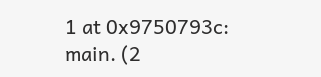1 at 0x9750793c: main. (2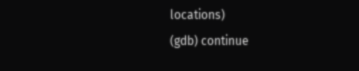locations)
(gdb) continue